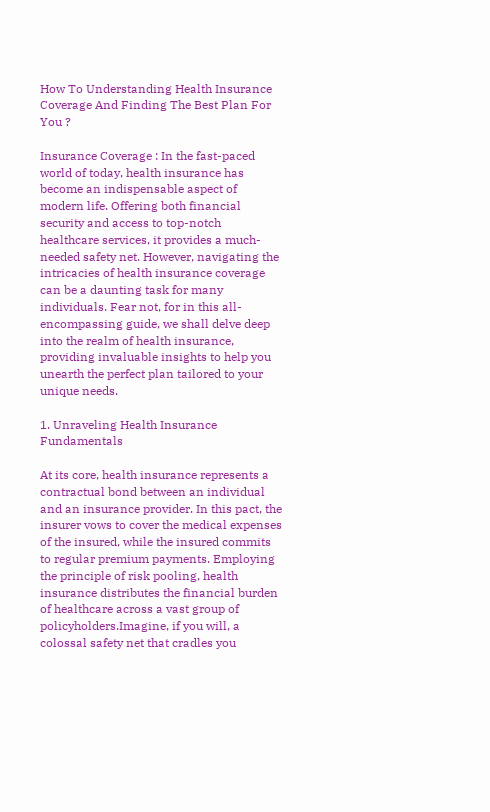How To Understanding Health Insurance Coverage And Finding The Best Plan For You ?

Insurance Coverage : In the fast-paced world of today, health insurance has become an indispensable aspect of modern life. Offering both financial security and access to top-notch healthcare services, it provides a much-needed safety net. However, navigating the intricacies of health insurance coverage can be a daunting task for many individuals. Fear not, for in this all-encompassing guide, we shall delve deep into the realm of health insurance, providing invaluable insights to help you unearth the perfect plan tailored to your unique needs.

1. Unraveling Health Insurance Fundamentals

At its core, health insurance represents a contractual bond between an individual and an insurance provider. In this pact, the insurer vows to cover the medical expenses of the insured, while the insured commits to regular premium payments. Employing the principle of risk pooling, health insurance distributes the financial burden of healthcare across a vast group of policyholders.Imagine, if you will, a colossal safety net that cradles you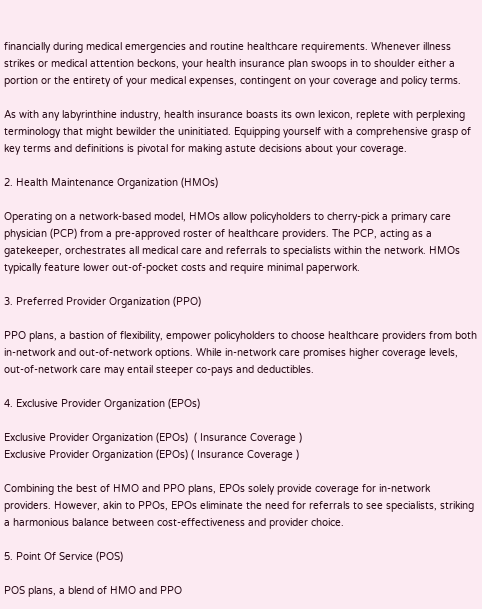financially during medical emergencies and routine healthcare requirements. Whenever illness strikes or medical attention beckons, your health insurance plan swoops in to shoulder either a portion or the entirety of your medical expenses, contingent on your coverage and policy terms.

As with any labyrinthine industry, health insurance boasts its own lexicon, replete with perplexing terminology that might bewilder the uninitiated. Equipping yourself with a comprehensive grasp of key terms and definitions is pivotal for making astute decisions about your coverage.

2. Health Maintenance Organization (HMOs)

Operating on a network-based model, HMOs allow policyholders to cherry-pick a primary care physician (PCP) from a pre-approved roster of healthcare providers. The PCP, acting as a gatekeeper, orchestrates all medical care and referrals to specialists within the network. HMOs typically feature lower out-of-pocket costs and require minimal paperwork.

3. Preferred Provider Organization (PPO)

PPO plans, a bastion of flexibility, empower policyholders to choose healthcare providers from both in-network and out-of-network options. While in-network care promises higher coverage levels, out-of-network care may entail steeper co-pays and deductibles.

4. Exclusive Provider Organization (EPOs)

Exclusive Provider Organization (EPOs)  ( Insurance Coverage )
Exclusive Provider Organization (EPOs) ( Insurance Coverage )

Combining the best of HMO and PPO plans, EPOs solely provide coverage for in-network providers. However, akin to PPOs, EPOs eliminate the need for referrals to see specialists, striking a harmonious balance between cost-effectiveness and provider choice.

5. Point Of Service (POS)

POS plans, a blend of HMO and PPO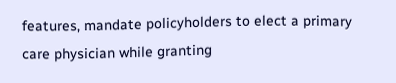features, mandate policyholders to elect a primary care physician while granting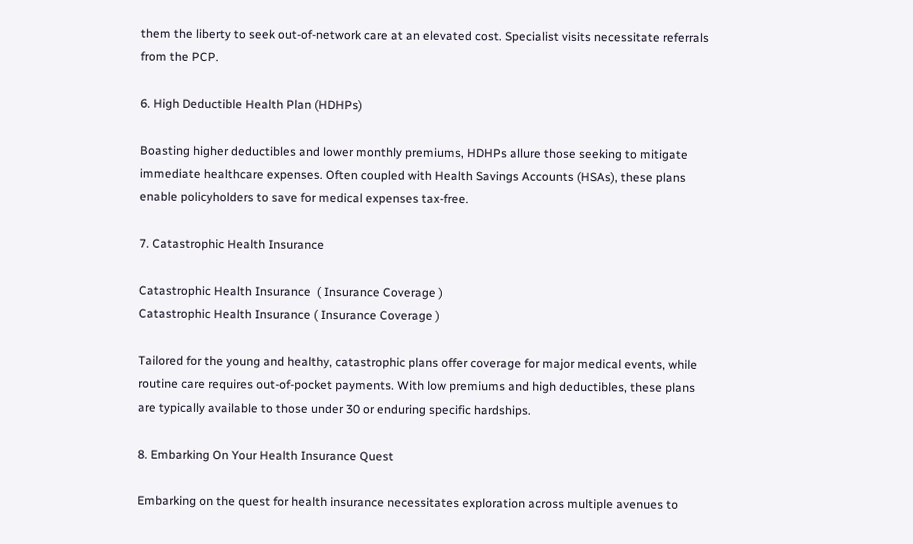them the liberty to seek out-of-network care at an elevated cost. Specialist visits necessitate referrals from the PCP.

6. High Deductible Health Plan (HDHPs)

Boasting higher deductibles and lower monthly premiums, HDHPs allure those seeking to mitigate immediate healthcare expenses. Often coupled with Health Savings Accounts (HSAs), these plans enable policyholders to save for medical expenses tax-free.

7. Catastrophic Health Insurance

Catastrophic Health Insurance  ( Insurance Coverage )
Catastrophic Health Insurance ( Insurance Coverage )

Tailored for the young and healthy, catastrophic plans offer coverage for major medical events, while routine care requires out-of-pocket payments. With low premiums and high deductibles, these plans are typically available to those under 30 or enduring specific hardships.

8. Embarking On Your Health Insurance Quest

Embarking on the quest for health insurance necessitates exploration across multiple avenues to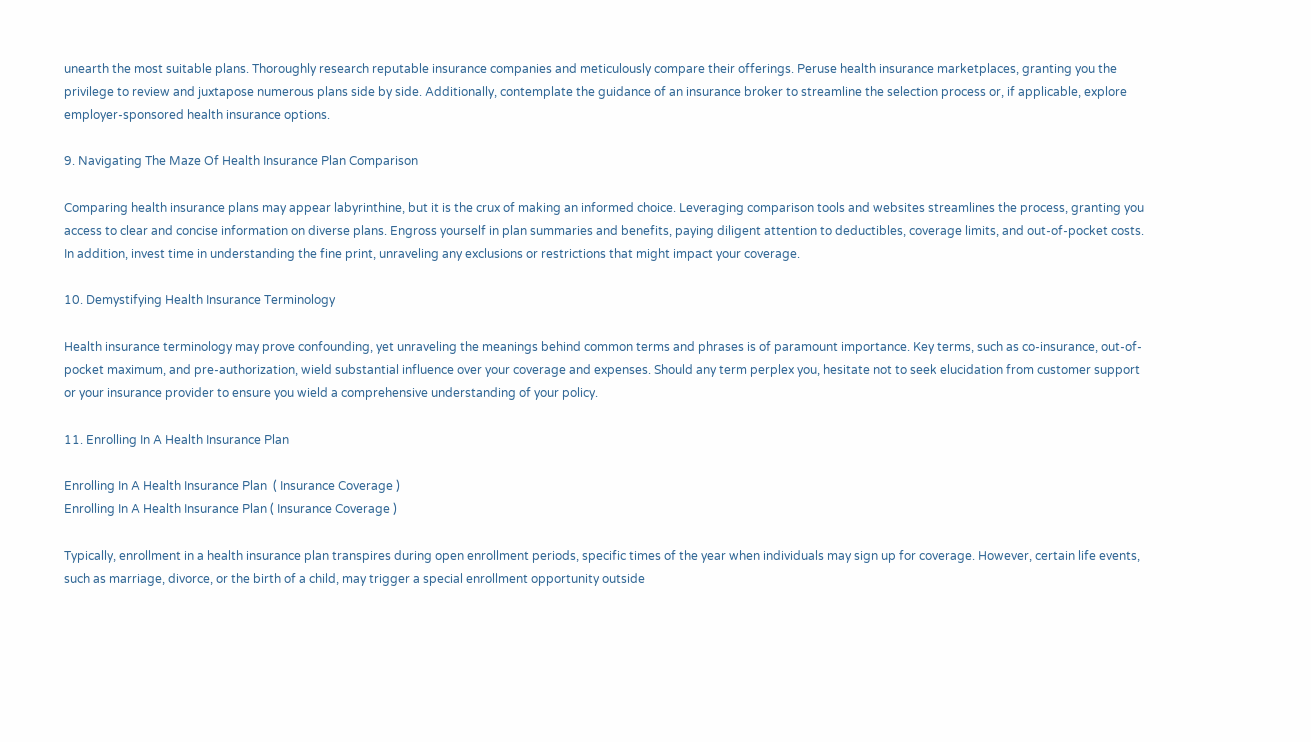unearth the most suitable plans. Thoroughly research reputable insurance companies and meticulously compare their offerings. Peruse health insurance marketplaces, granting you the privilege to review and juxtapose numerous plans side by side. Additionally, contemplate the guidance of an insurance broker to streamline the selection process or, if applicable, explore employer-sponsored health insurance options.

9. Navigating The Maze Of Health Insurance Plan Comparison

Comparing health insurance plans may appear labyrinthine, but it is the crux of making an informed choice. Leveraging comparison tools and websites streamlines the process, granting you access to clear and concise information on diverse plans. Engross yourself in plan summaries and benefits, paying diligent attention to deductibles, coverage limits, and out-of-pocket costs. In addition, invest time in understanding the fine print, unraveling any exclusions or restrictions that might impact your coverage.

10. Demystifying Health Insurance Terminology

Health insurance terminology may prove confounding, yet unraveling the meanings behind common terms and phrases is of paramount importance. Key terms, such as co-insurance, out-of-pocket maximum, and pre-authorization, wield substantial influence over your coverage and expenses. Should any term perplex you, hesitate not to seek elucidation from customer support or your insurance provider to ensure you wield a comprehensive understanding of your policy.

11. Enrolling In A Health Insurance Plan

Enrolling In A Health Insurance Plan  ( Insurance Coverage )
Enrolling In A Health Insurance Plan ( Insurance Coverage )

Typically, enrollment in a health insurance plan transpires during open enrollment periods, specific times of the year when individuals may sign up for coverage. However, certain life events, such as marriage, divorce, or the birth of a child, may trigger a special enrollment opportunity outside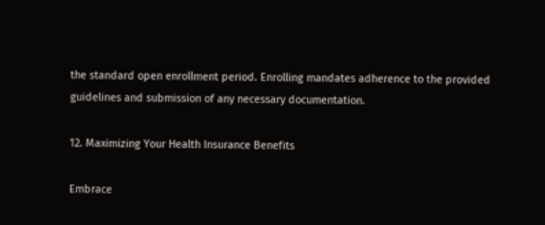the standard open enrollment period. Enrolling mandates adherence to the provided guidelines and submission of any necessary documentation.

12. Maximizing Your Health Insurance Benefits

Embrace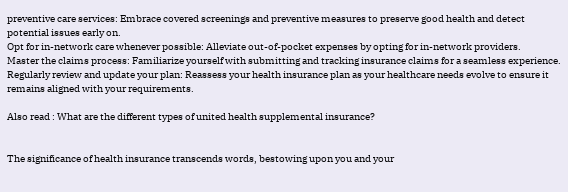preventive care services: Embrace covered screenings and preventive measures to preserve good health and detect potential issues early on.
Opt for in-network care whenever possible: Alleviate out-of-pocket expenses by opting for in-network providers.
Master the claims process: Familiarize yourself with submitting and tracking insurance claims for a seamless experience.
Regularly review and update your plan: Reassess your health insurance plan as your healthcare needs evolve to ensure it remains aligned with your requirements.

Also read : What are the different types of united health supplemental insurance?


The significance of health insurance transcends words, bestowing upon you and your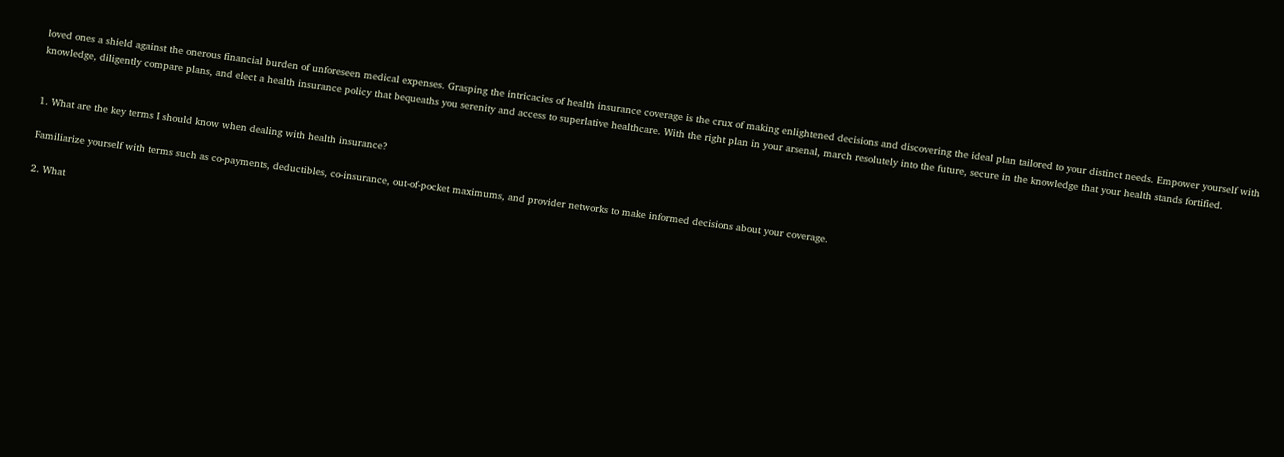loved ones a shield against the onerous financial burden of unforeseen medical expenses. Grasping the intricacies of health insurance coverage is the crux of making enlightened decisions and discovering the ideal plan tailored to your distinct needs. Empower yourself with knowledge, diligently compare plans, and elect a health insurance policy that bequeaths you serenity and access to superlative healthcare. With the right plan in your arsenal, march resolutely into the future, secure in the knowledge that your health stands fortified.


1. What are the key terms I should know when dealing with health insurance?

Familiarize yourself with terms such as co-payments, deductibles, co-insurance, out-of-pocket maximums, and provider networks to make informed decisions about your coverage.

2. What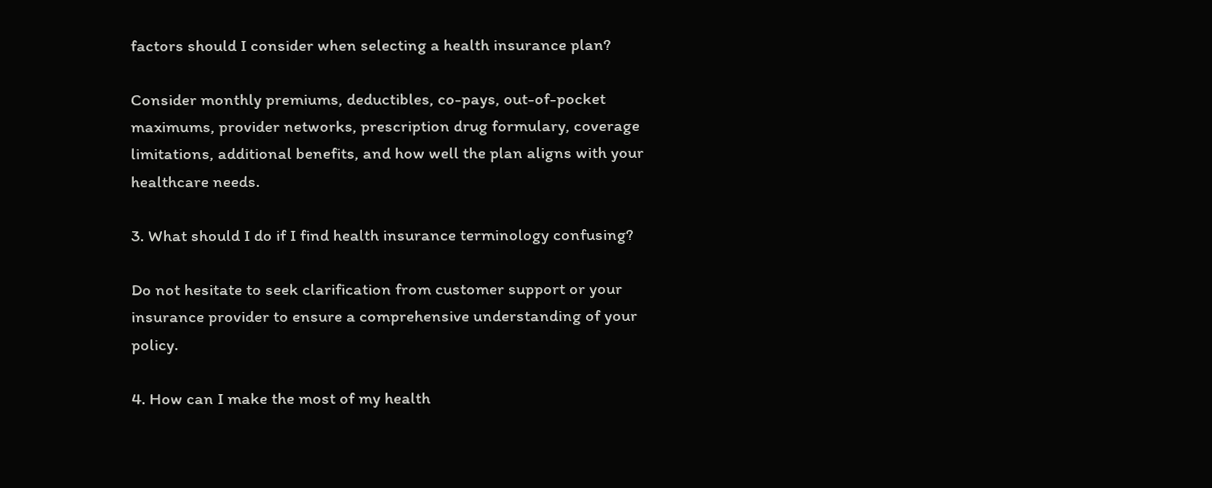factors should I consider when selecting a health insurance plan?

Consider monthly premiums, deductibles, co-pays, out-of-pocket maximums, provider networks, prescription drug formulary, coverage limitations, additional benefits, and how well the plan aligns with your healthcare needs.

3. What should I do if I find health insurance terminology confusing?

Do not hesitate to seek clarification from customer support or your insurance provider to ensure a comprehensive understanding of your policy.

4. How can I make the most of my health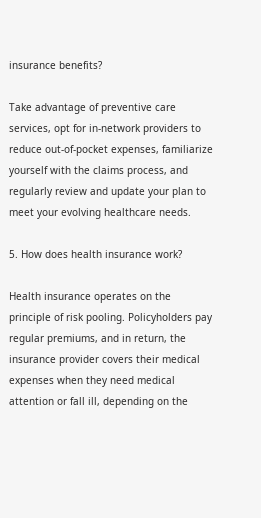insurance benefits?

Take advantage of preventive care services, opt for in-network providers to reduce out-of-pocket expenses, familiarize yourself with the claims process, and regularly review and update your plan to meet your evolving healthcare needs.

5. How does health insurance work?

Health insurance operates on the principle of risk pooling. Policyholders pay regular premiums, and in return, the insurance provider covers their medical expenses when they need medical attention or fall ill, depending on the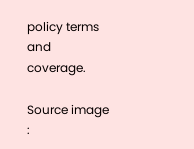policy terms and coverage.

Source image :